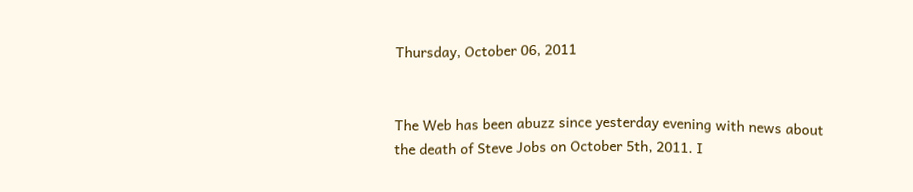Thursday, October 06, 2011


The Web has been abuzz since yesterday evening with news about the death of Steve Jobs on October 5th, 2011. I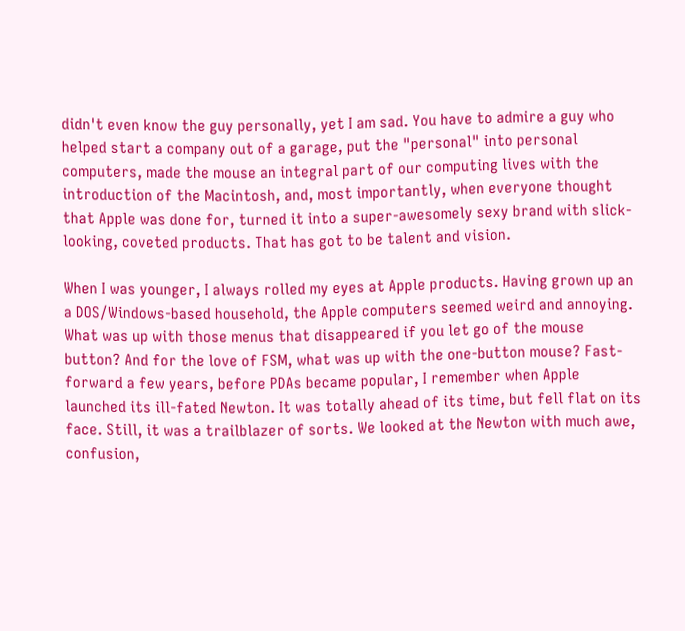didn't even know the guy personally, yet I am sad. You have to admire a guy who helped start a company out of a garage, put the "personal" into personal computers, made the mouse an integral part of our computing lives with the introduction of the Macintosh, and, most importantly, when everyone thought that Apple was done for, turned it into a super-awesomely sexy brand with slick-looking, coveted products. That has got to be talent and vision.

When I was younger, I always rolled my eyes at Apple products. Having grown up an a DOS/Windows-based household, the Apple computers seemed weird and annoying. What was up with those menus that disappeared if you let go of the mouse button? And for the love of FSM, what was up with the one-button mouse? Fast-forward a few years, before PDAs became popular, I remember when Apple launched its ill-fated Newton. It was totally ahead of its time, but fell flat on its face. Still, it was a trailblazer of sorts. We looked at the Newton with much awe, confusion,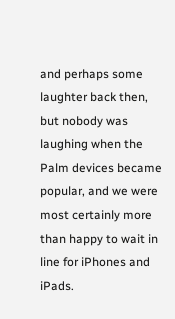and perhaps some laughter back then, but nobody was laughing when the Palm devices became popular, and we were most certainly more than happy to wait in line for iPhones and iPads.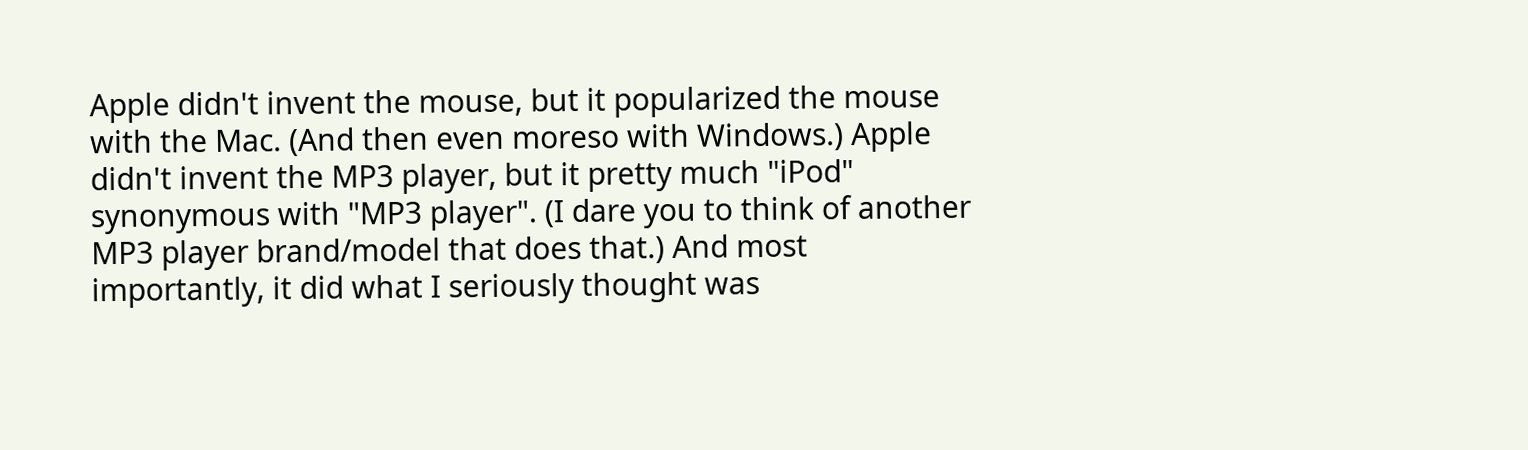Apple didn't invent the mouse, but it popularized the mouse with the Mac. (And then even moreso with Windows.) Apple didn't invent the MP3 player, but it pretty much "iPod" synonymous with "MP3 player". (I dare you to think of another MP3 player brand/model that does that.) And most importantly, it did what I seriously thought was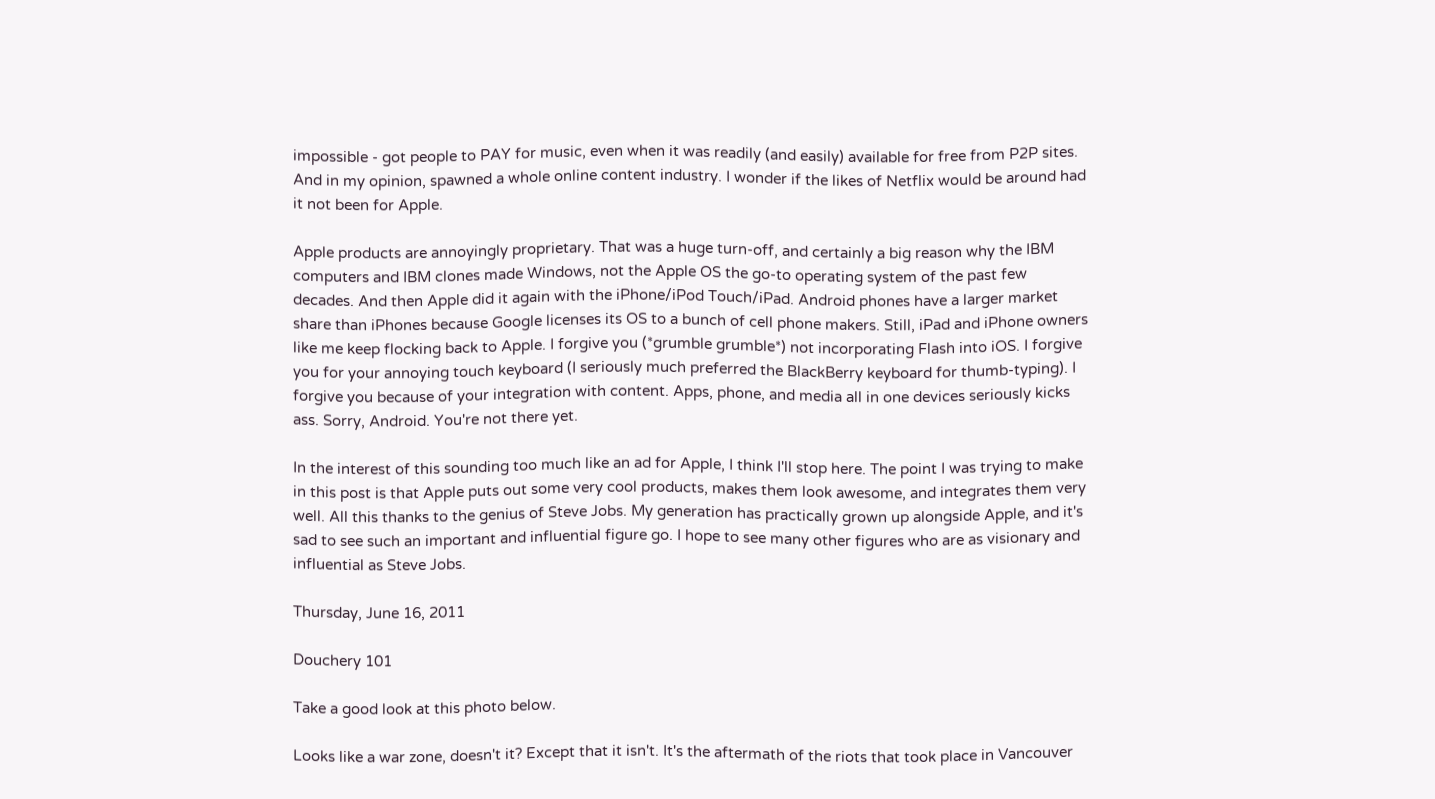impossible - got people to PAY for music, even when it was readily (and easily) available for free from P2P sites. And in my opinion, spawned a whole online content industry. I wonder if the likes of Netflix would be around had it not been for Apple.

Apple products are annoyingly proprietary. That was a huge turn-off, and certainly a big reason why the IBM computers and IBM clones made Windows, not the Apple OS the go-to operating system of the past few decades. And then Apple did it again with the iPhone/iPod Touch/iPad. Android phones have a larger market share than iPhones because Google licenses its OS to a bunch of cell phone makers. Still, iPad and iPhone owners like me keep flocking back to Apple. I forgive you (*grumble grumble*) not incorporating Flash into iOS. I forgive you for your annoying touch keyboard (I seriously much preferred the BlackBerry keyboard for thumb-typing). I forgive you because of your integration with content. Apps, phone, and media all in one devices seriously kicks ass. Sorry, Android. You're not there yet.

In the interest of this sounding too much like an ad for Apple, I think I'll stop here. The point I was trying to make in this post is that Apple puts out some very cool products, makes them look awesome, and integrates them very well. All this thanks to the genius of Steve Jobs. My generation has practically grown up alongside Apple, and it's sad to see such an important and influential figure go. I hope to see many other figures who are as visionary and influential as Steve Jobs.

Thursday, June 16, 2011

Douchery 101

Take a good look at this photo below.

Looks like a war zone, doesn't it? Except that it isn't. It's the aftermath of the riots that took place in Vancouver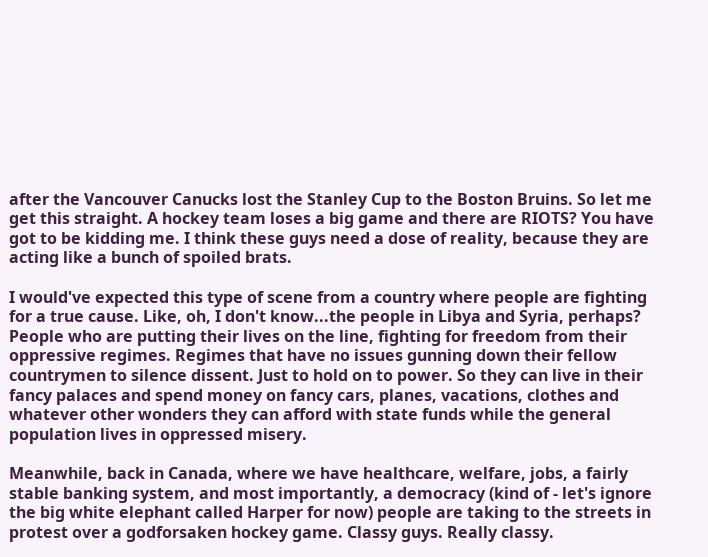after the Vancouver Canucks lost the Stanley Cup to the Boston Bruins. So let me get this straight. A hockey team loses a big game and there are RIOTS? You have got to be kidding me. I think these guys need a dose of reality, because they are acting like a bunch of spoiled brats.

I would've expected this type of scene from a country where people are fighting for a true cause. Like, oh, I don't know...the people in Libya and Syria, perhaps? People who are putting their lives on the line, fighting for freedom from their oppressive regimes. Regimes that have no issues gunning down their fellow countrymen to silence dissent. Just to hold on to power. So they can live in their fancy palaces and spend money on fancy cars, planes, vacations, clothes and whatever other wonders they can afford with state funds while the general population lives in oppressed misery.

Meanwhile, back in Canada, where we have healthcare, welfare, jobs, a fairly stable banking system, and most importantly, a democracy (kind of - let's ignore the big white elephant called Harper for now) people are taking to the streets in protest over a godforsaken hockey game. Classy guys. Really classy.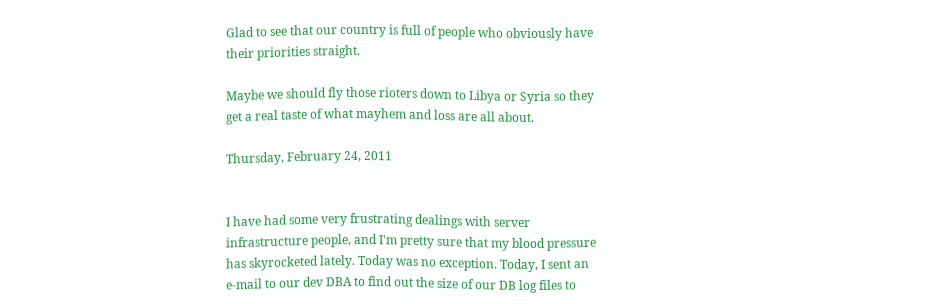Glad to see that our country is full of people who obviously have their priorities straight.

Maybe we should fly those rioters down to Libya or Syria so they get a real taste of what mayhem and loss are all about.

Thursday, February 24, 2011


I have had some very frustrating dealings with server infrastructure people, and I'm pretty sure that my blood pressure has skyrocketed lately. Today was no exception. Today, I sent an e-mail to our dev DBA to find out the size of our DB log files to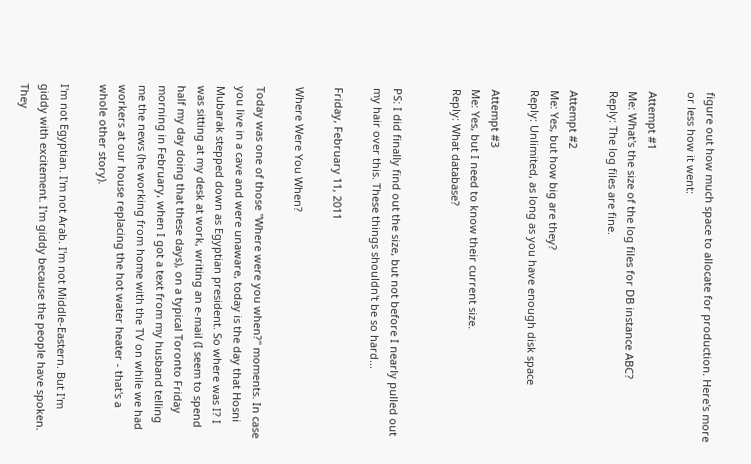figure out how much space to allocate for production. Here's more or less how it went:

Attempt #1
Me: What's the size of the log files for DB instance ABC?
Reply: The log files are fine.

Attempt #2
Me: Yes, but how big are they?
Reply: Unlimited, as long as you have enough disk space

Attempt #3
Me: Yes, but I need to know their current size.
Reply: What database?


PS: I did finally find out the size, but not before I nearly pulled out my hair over this. These things shouldn't be so hard...

Friday, February 11, 2011

Where Were You When?

Today was one of those "Where were you when?" moments. In case you live in a cave and were unaware, today is the day that Hosni Mubarak stepped down as Egyptian president. So where was I? I was sitting at my desk at work, writing an e-mail (I seem to spend half my day doing that these days), on a typical Toronto Friday morning in February, when I got a text from my husband telling me the news (he working from home with the TV on while we had workers at our house replacing the hot water heater - that's a whole other story).

I'm not Egyptian. I'm not Arab. I'm not Middle-Eastern. But I'm giddy with excitement. I'm giddy because the people have spoken. They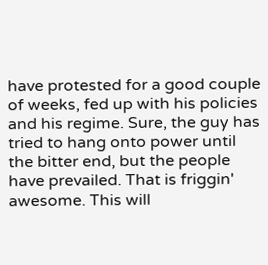have protested for a good couple of weeks, fed up with his policies and his regime. Sure, the guy has tried to hang onto power until the bitter end, but the people have prevailed. That is friggin' awesome. This will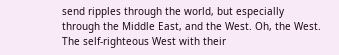send ripples through the world, but especially through the Middle East, and the West. Oh, the West. The self-righteous West with their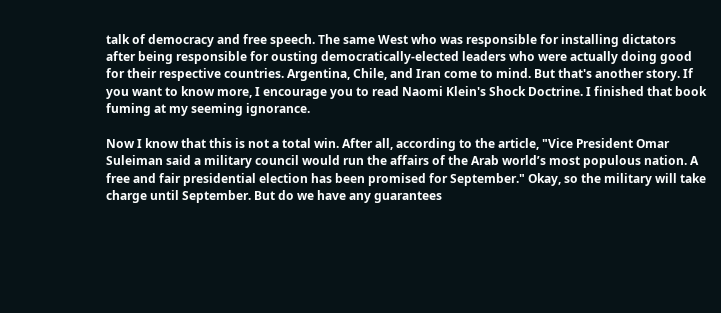talk of democracy and free speech. The same West who was responsible for installing dictators after being responsible for ousting democratically-elected leaders who were actually doing good for their respective countries. Argentina, Chile, and Iran come to mind. But that's another story. If you want to know more, I encourage you to read Naomi Klein's Shock Doctrine. I finished that book fuming at my seeming ignorance.

Now I know that this is not a total win. After all, according to the article, "Vice President Omar Suleiman said a military council would run the affairs of the Arab world’s most populous nation. A free and fair presidential election has been promised for September." Okay, so the military will take charge until September. But do we have any guarantees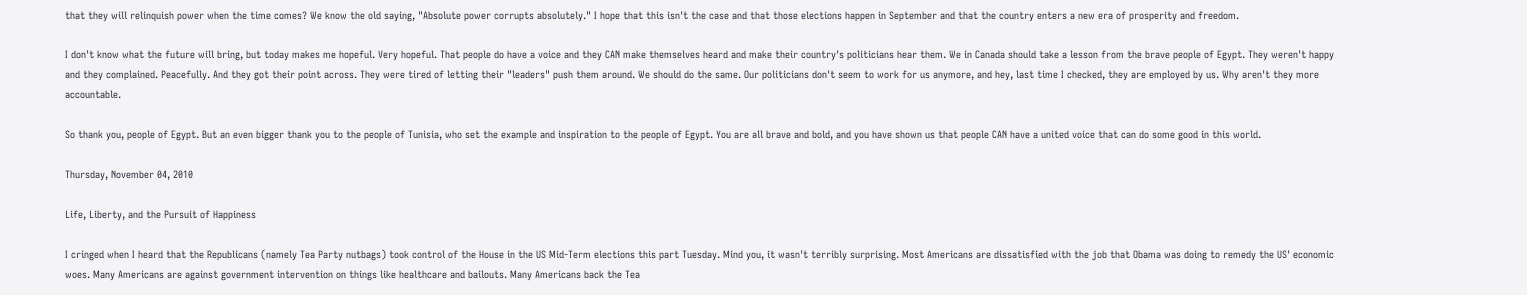that they will relinquish power when the time comes? We know the old saying, "Absolute power corrupts absolutely." I hope that this isn't the case and that those elections happen in September and that the country enters a new era of prosperity and freedom.

I don't know what the future will bring, but today makes me hopeful. Very hopeful. That people do have a voice and they CAN make themselves heard and make their country's politicians hear them. We in Canada should take a lesson from the brave people of Egypt. They weren't happy and they complained. Peacefully. And they got their point across. They were tired of letting their "leaders" push them around. We should do the same. Our politicians don't seem to work for us anymore, and hey, last time I checked, they are employed by us. Why aren't they more accountable.

So thank you, people of Egypt. But an even bigger thank you to the people of Tunisia, who set the example and inspiration to the people of Egypt. You are all brave and bold, and you have shown us that people CAN have a united voice that can do some good in this world.

Thursday, November 04, 2010

Life, Liberty, and the Pursuit of Happiness

I cringed when I heard that the Republicans (namely Tea Party nutbags) took control of the House in the US Mid-Term elections this part Tuesday. Mind you, it wasn't terribly surprising. Most Americans are dissatisfied with the job that Obama was doing to remedy the US' economic woes. Many Americans are against government intervention on things like healthcare and bailouts. Many Americans back the Tea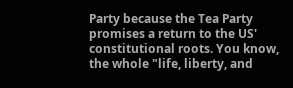Party because the Tea Party promises a return to the US' constitutional roots. You know, the whole "life, liberty, and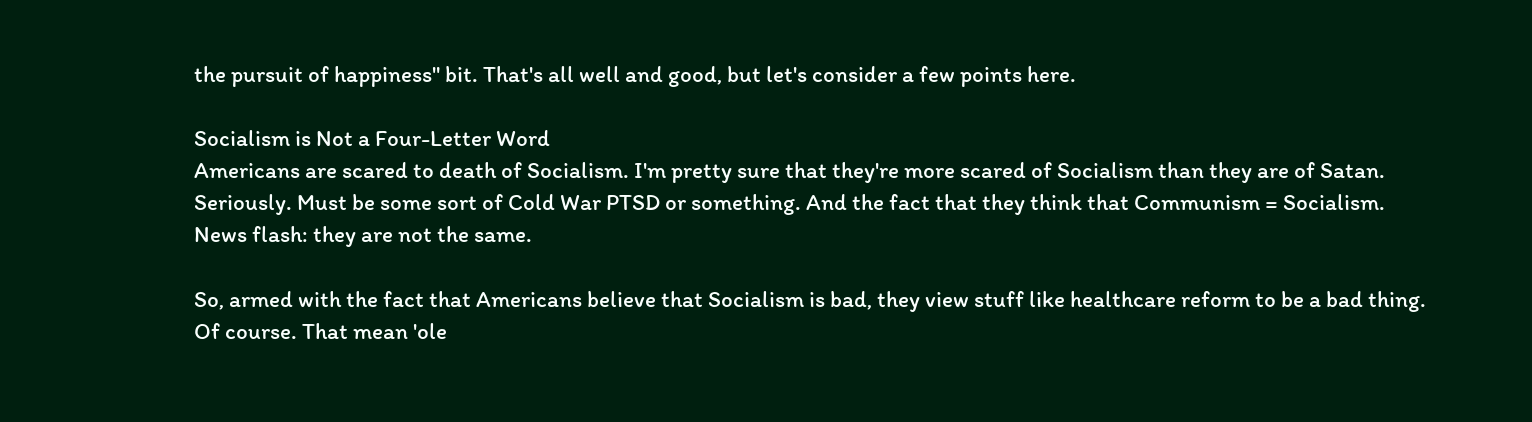the pursuit of happiness" bit. That's all well and good, but let's consider a few points here.

Socialism is Not a Four-Letter Word
Americans are scared to death of Socialism. I'm pretty sure that they're more scared of Socialism than they are of Satan. Seriously. Must be some sort of Cold War PTSD or something. And the fact that they think that Communism = Socialism. News flash: they are not the same.

So, armed with the fact that Americans believe that Socialism is bad, they view stuff like healthcare reform to be a bad thing. Of course. That mean 'ole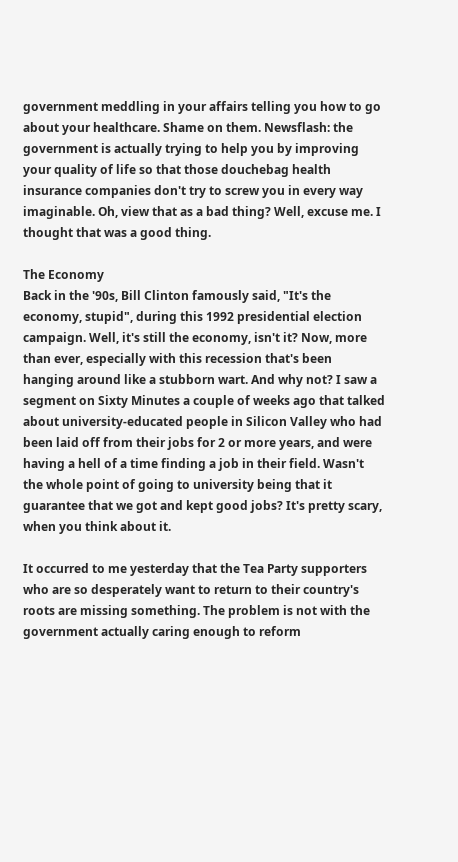government meddling in your affairs telling you how to go about your healthcare. Shame on them. Newsflash: the government is actually trying to help you by improving your quality of life so that those douchebag health insurance companies don't try to screw you in every way imaginable. Oh, view that as a bad thing? Well, excuse me. I thought that was a good thing.

The Economy
Back in the '90s, Bill Clinton famously said, "It's the economy, stupid", during this 1992 presidential election campaign. Well, it's still the economy, isn't it? Now, more than ever, especially with this recession that's been hanging around like a stubborn wart. And why not? I saw a segment on Sixty Minutes a couple of weeks ago that talked about university-educated people in Silicon Valley who had been laid off from their jobs for 2 or more years, and were having a hell of a time finding a job in their field. Wasn't the whole point of going to university being that it guarantee that we got and kept good jobs? It's pretty scary, when you think about it.

It occurred to me yesterday that the Tea Party supporters who are so desperately want to return to their country's roots are missing something. The problem is not with the government actually caring enough to reform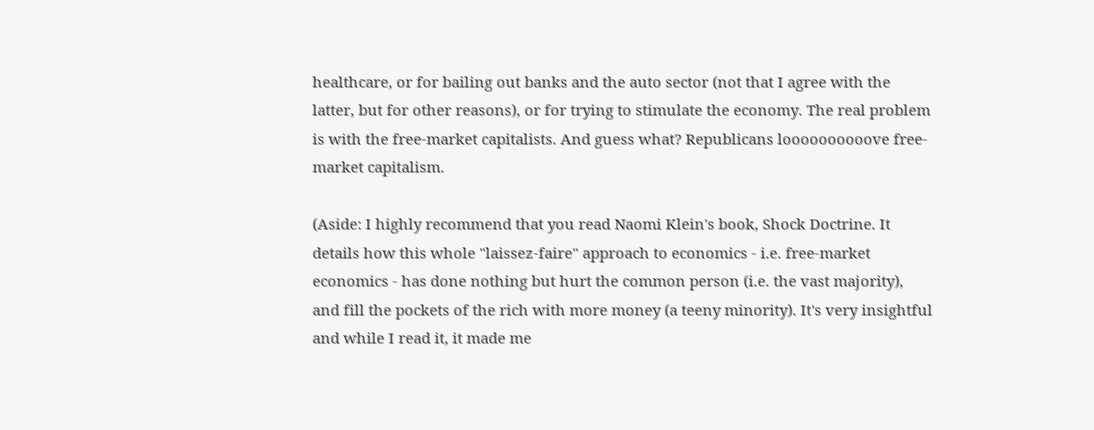healthcare, or for bailing out banks and the auto sector (not that I agree with the latter, but for other reasons), or for trying to stimulate the economy. The real problem is with the free-market capitalists. And guess what? Republicans loooooooooove free-market capitalism.

(Aside: I highly recommend that you read Naomi Klein's book, Shock Doctrine. It details how this whole "laissez-faire" approach to economics - i.e. free-market economics - has done nothing but hurt the common person (i.e. the vast majority), and fill the pockets of the rich with more money (a teeny minority). It's very insightful and while I read it, it made me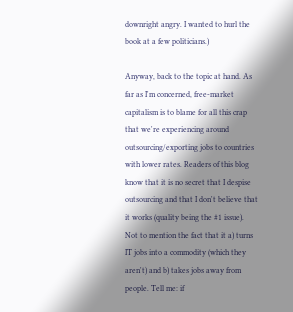downright angry. I wanted to hurl the book at a few politicians.)

Anyway, back to the topic at hand. As far as I'm concerned, free-market capitalism is to blame for all this crap that we're experiencing around outsourcing/exporting jobs to countries with lower rates. Readers of this blog know that it is no secret that I despise outsourcing and that I don't believe that it works (quality being the #1 issue). Not to mention the fact that it a) turns IT jobs into a commodity (which they aren't) and b) takes jobs away from people. Tell me: if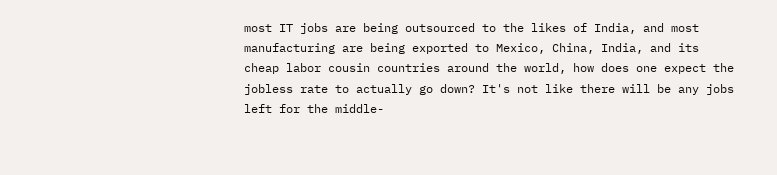most IT jobs are being outsourced to the likes of India, and most manufacturing are being exported to Mexico, China, India, and its cheap labor cousin countries around the world, how does one expect the jobless rate to actually go down? It's not like there will be any jobs left for the middle-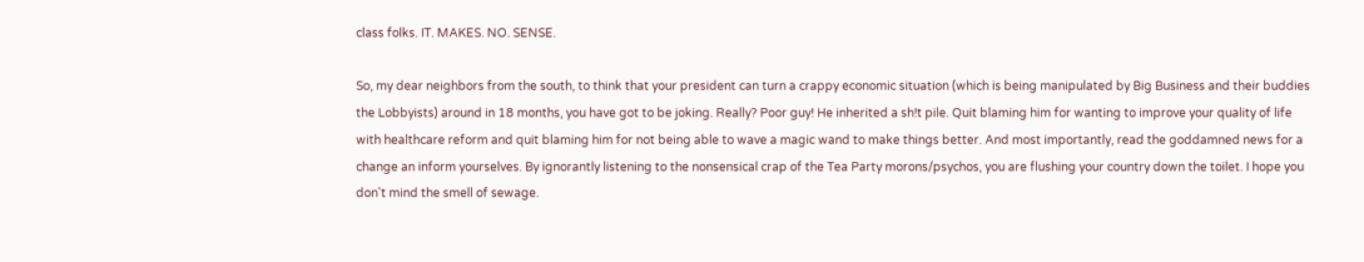class folks. IT. MAKES. NO. SENSE.

So, my dear neighbors from the south, to think that your president can turn a crappy economic situation (which is being manipulated by Big Business and their buddies the Lobbyists) around in 18 months, you have got to be joking. Really? Poor guy! He inherited a sh!t pile. Quit blaming him for wanting to improve your quality of life with healthcare reform and quit blaming him for not being able to wave a magic wand to make things better. And most importantly, read the goddamned news for a change an inform yourselves. By ignorantly listening to the nonsensical crap of the Tea Party morons/psychos, you are flushing your country down the toilet. I hope you don't mind the smell of sewage.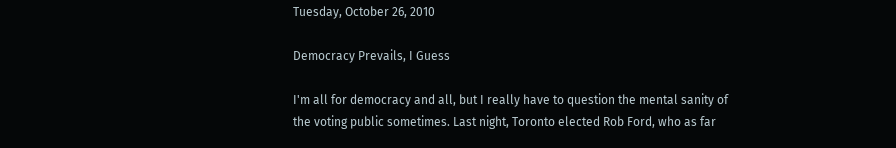Tuesday, October 26, 2010

Democracy Prevails, I Guess

I'm all for democracy and all, but I really have to question the mental sanity of the voting public sometimes. Last night, Toronto elected Rob Ford, who as far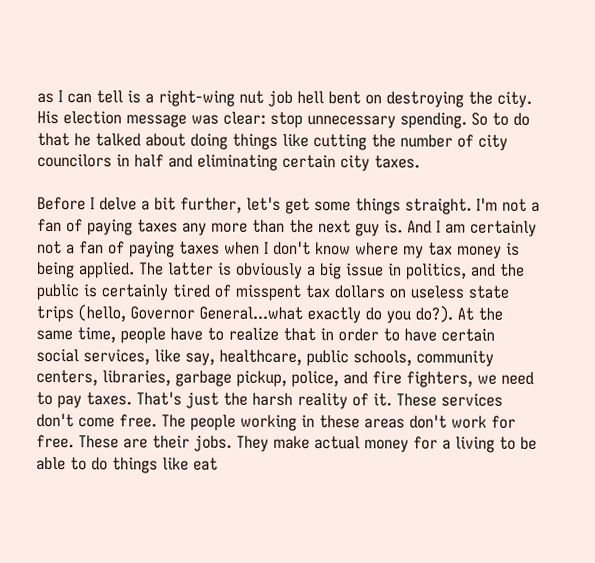as I can tell is a right-wing nut job hell bent on destroying the city. His election message was clear: stop unnecessary spending. So to do that he talked about doing things like cutting the number of city councilors in half and eliminating certain city taxes.

Before I delve a bit further, let's get some things straight. I'm not a fan of paying taxes any more than the next guy is. And I am certainly not a fan of paying taxes when I don't know where my tax money is being applied. The latter is obviously a big issue in politics, and the public is certainly tired of misspent tax dollars on useless state trips (hello, Governor General...what exactly do you do?). At the same time, people have to realize that in order to have certain social services, like say, healthcare, public schools, community centers, libraries, garbage pickup, police, and fire fighters, we need to pay taxes. That's just the harsh reality of it. These services don't come free. The people working in these areas don't work for free. These are their jobs. They make actual money for a living to be able to do things like eat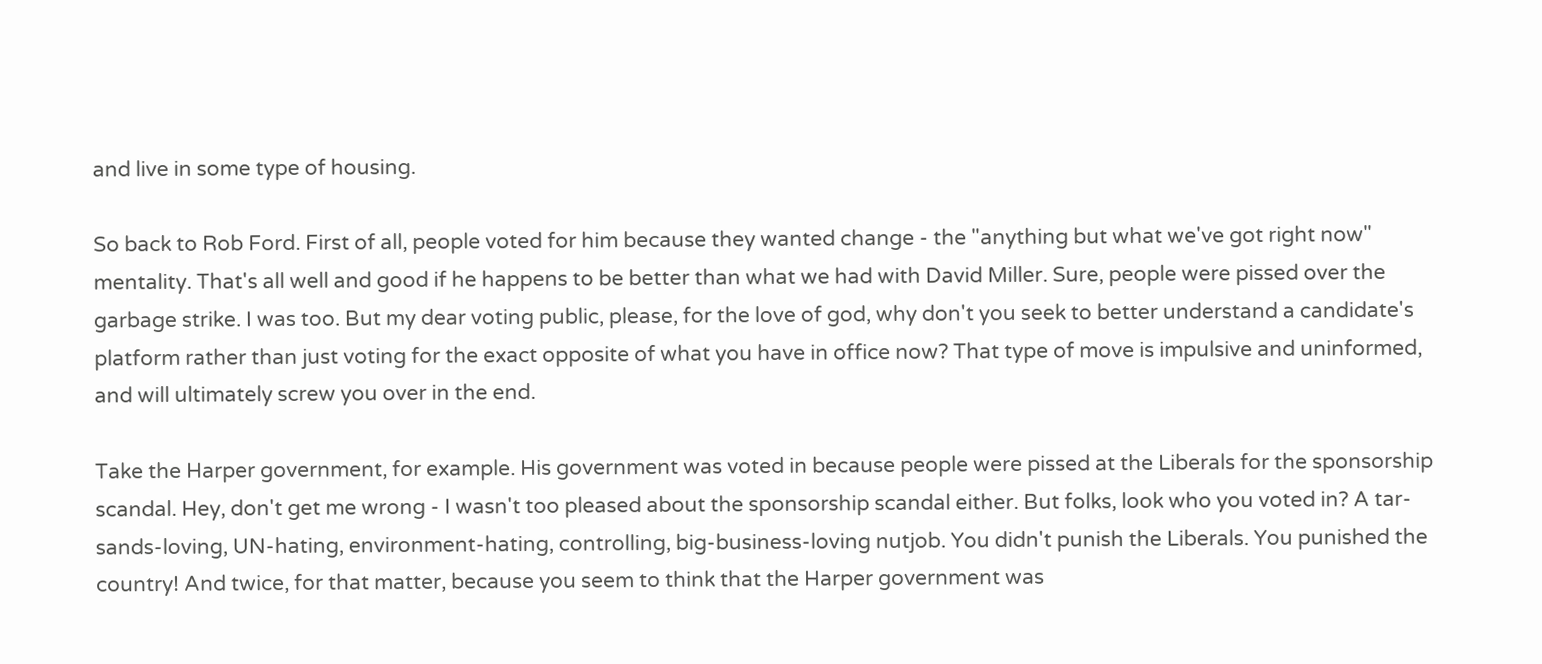and live in some type of housing.

So back to Rob Ford. First of all, people voted for him because they wanted change - the "anything but what we've got right now" mentality. That's all well and good if he happens to be better than what we had with David Miller. Sure, people were pissed over the garbage strike. I was too. But my dear voting public, please, for the love of god, why don't you seek to better understand a candidate's platform rather than just voting for the exact opposite of what you have in office now? That type of move is impulsive and uninformed, and will ultimately screw you over in the end.

Take the Harper government, for example. His government was voted in because people were pissed at the Liberals for the sponsorship scandal. Hey, don't get me wrong - I wasn't too pleased about the sponsorship scandal either. But folks, look who you voted in? A tar-sands-loving, UN-hating, environment-hating, controlling, big-business-loving nutjob. You didn't punish the Liberals. You punished the country! And twice, for that matter, because you seem to think that the Harper government was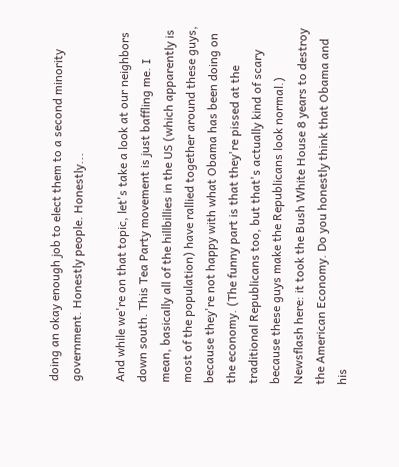doing an okay enough job to elect them to a second minority government. Honestly people. Honestly...

And while we're on that topic, let's take a look at our neighbors down south. This Tea Party movement is just baffling me. I mean, basically all of the hillbillies in the US (which apparently is most of the population) have rallied together around these guys, because they're not happy with what Obama has been doing on the economy. (The funny part is that they're pissed at the traditional Republicans too, but that's actually kind of scary because these guys make the Republicans look normal.) Newsflash here: it took the Bush White House 8 years to destroy the American Economy. Do you honestly think that Obama and his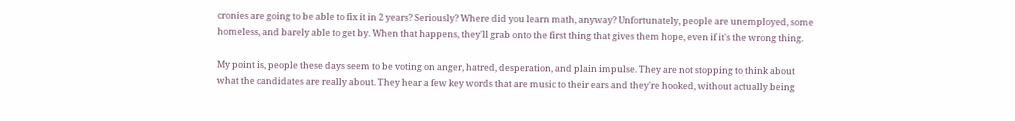cronies are going to be able to fix it in 2 years? Seriously? Where did you learn math, anyway? Unfortunately, people are unemployed, some homeless, and barely able to get by. When that happens, they'll grab onto the first thing that gives them hope, even if it's the wrong thing.

My point is, people these days seem to be voting on anger, hatred, desperation, and plain impulse. They are not stopping to think about what the candidates are really about. They hear a few key words that are music to their ears and they're hooked, without actually being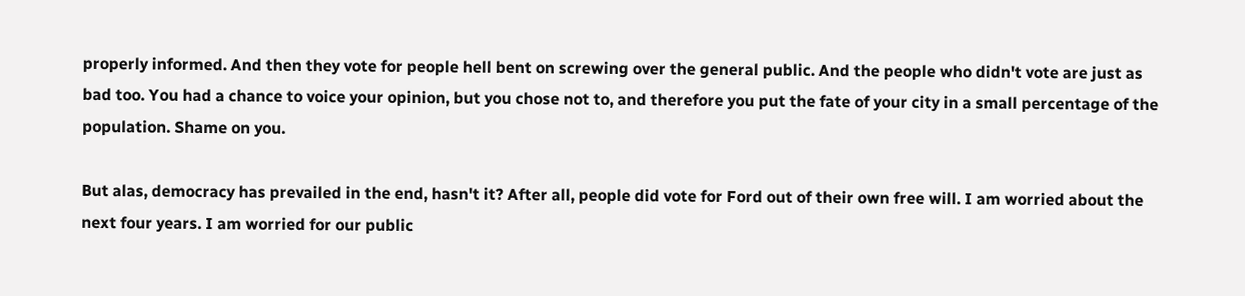properly informed. And then they vote for people hell bent on screwing over the general public. And the people who didn't vote are just as bad too. You had a chance to voice your opinion, but you chose not to, and therefore you put the fate of your city in a small percentage of the population. Shame on you.

But alas, democracy has prevailed in the end, hasn't it? After all, people did vote for Ford out of their own free will. I am worried about the next four years. I am worried for our public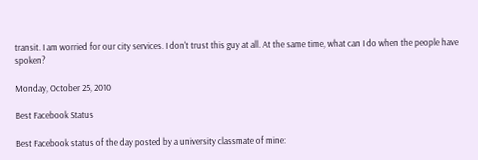transit. I am worried for our city services. I don't trust this guy at all. At the same time, what can I do when the people have spoken?

Monday, October 25, 2010

Best Facebook Status

Best Facebook status of the day posted by a university classmate of mine: